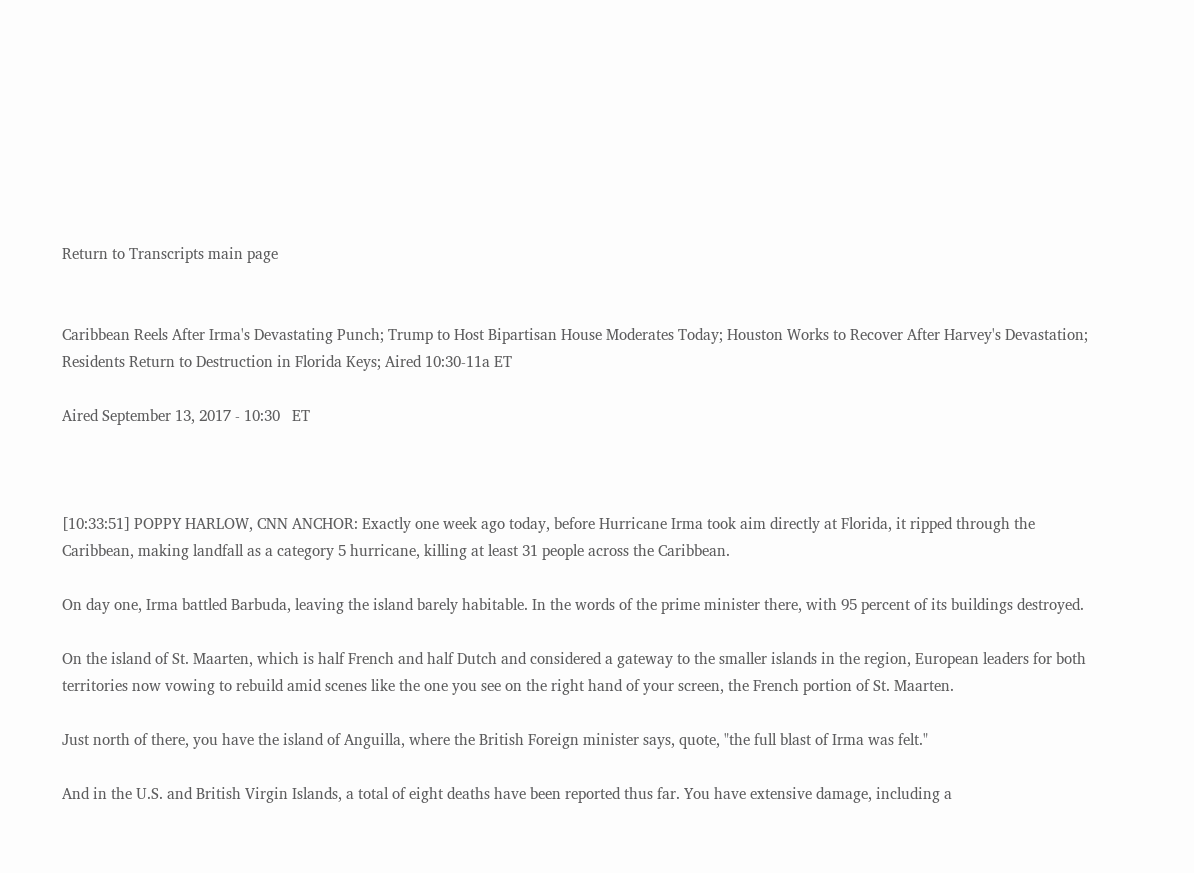Return to Transcripts main page


Caribbean Reels After Irma's Devastating Punch; Trump to Host Bipartisan House Moderates Today; Houston Works to Recover After Harvey's Devastation; Residents Return to Destruction in Florida Keys; Aired 10:30-11a ET

Aired September 13, 2017 - 10:30   ET



[10:33:51] POPPY HARLOW, CNN ANCHOR: Exactly one week ago today, before Hurricane Irma took aim directly at Florida, it ripped through the Caribbean, making landfall as a category 5 hurricane, killing at least 31 people across the Caribbean.

On day one, Irma battled Barbuda, leaving the island barely habitable. In the words of the prime minister there, with 95 percent of its buildings destroyed.

On the island of St. Maarten, which is half French and half Dutch and considered a gateway to the smaller islands in the region, European leaders for both territories now vowing to rebuild amid scenes like the one you see on the right hand of your screen, the French portion of St. Maarten.

Just north of there, you have the island of Anguilla, where the British Foreign minister says, quote, "the full blast of Irma was felt."

And in the U.S. and British Virgin Islands, a total of eight deaths have been reported thus far. You have extensive damage, including a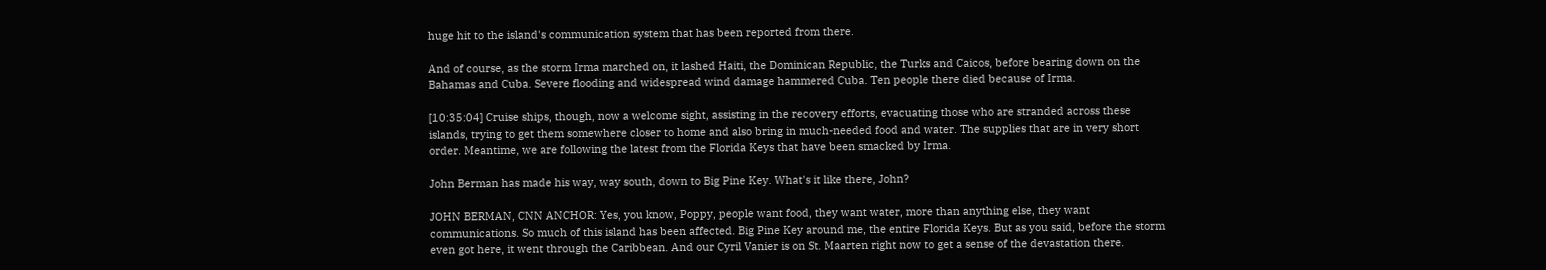huge hit to the island's communication system that has been reported from there.

And of course, as the storm Irma marched on, it lashed Haiti, the Dominican Republic, the Turks and Caicos, before bearing down on the Bahamas and Cuba. Severe flooding and widespread wind damage hammered Cuba. Ten people there died because of Irma.

[10:35:04] Cruise ships, though, now a welcome sight, assisting in the recovery efforts, evacuating those who are stranded across these islands, trying to get them somewhere closer to home and also bring in much-needed food and water. The supplies that are in very short order. Meantime, we are following the latest from the Florida Keys that have been smacked by Irma.

John Berman has made his way, way south, down to Big Pine Key. What's it like there, John?

JOHN BERMAN, CNN ANCHOR: Yes, you know, Poppy, people want food, they want water, more than anything else, they want communications. So much of this island has been affected. Big Pine Key around me, the entire Florida Keys. But as you said, before the storm even got here, it went through the Caribbean. And our Cyril Vanier is on St. Maarten right now to get a sense of the devastation there.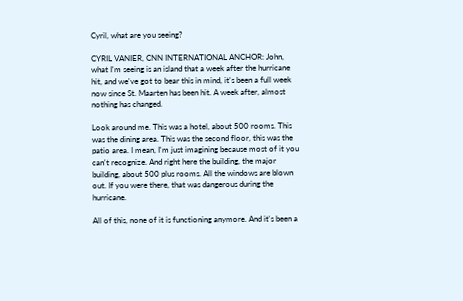Cyril, what are you seeing?

CYRIL VANIER, CNN INTERNATIONAL ANCHOR: John, what I'm seeing is an island that a week after the hurricane hit, and we've got to bear this in mind, it's been a full week now since St. Maarten has been hit. A week after, almost nothing has changed.

Look around me. This was a hotel, about 500 rooms. This was the dining area. This was the second floor, this was the patio area. I mean, I'm just imagining because most of it you can't recognize. And right here the building, the major building, about 500 plus rooms. All the windows are blown out. If you were there, that was dangerous during the hurricane.

All of this, none of it is functioning anymore. And it's been a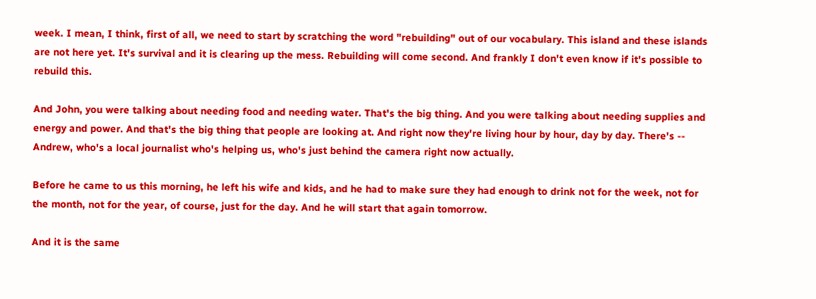week. I mean, I think, first of all, we need to start by scratching the word "rebuilding" out of our vocabulary. This island and these islands are not here yet. It's survival and it is clearing up the mess. Rebuilding will come second. And frankly I don't even know if it's possible to rebuild this.

And John, you were talking about needing food and needing water. That's the big thing. And you were talking about needing supplies and energy and power. And that's the big thing that people are looking at. And right now they're living hour by hour, day by day. There's -- Andrew, who's a local journalist who's helping us, who's just behind the camera right now actually.

Before he came to us this morning, he left his wife and kids, and he had to make sure they had enough to drink not for the week, not for the month, not for the year, of course, just for the day. And he will start that again tomorrow.

And it is the same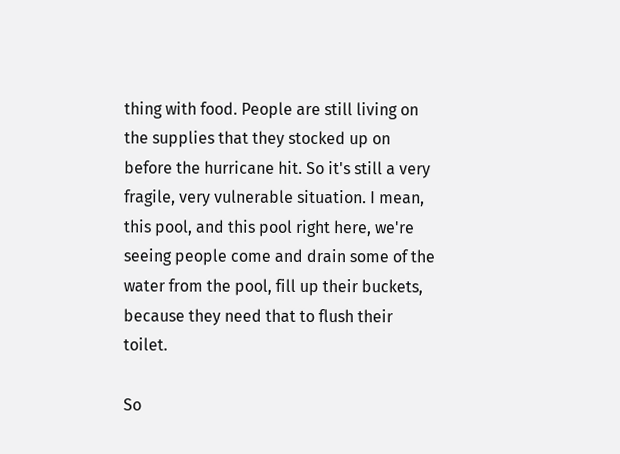thing with food. People are still living on the supplies that they stocked up on before the hurricane hit. So it's still a very fragile, very vulnerable situation. I mean, this pool, and this pool right here, we're seeing people come and drain some of the water from the pool, fill up their buckets, because they need that to flush their toilet.

So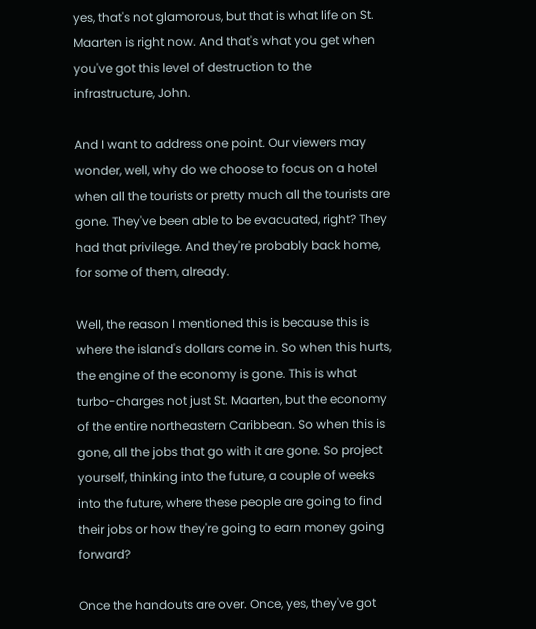yes, that's not glamorous, but that is what life on St. Maarten is right now. And that's what you get when you've got this level of destruction to the infrastructure, John.

And I want to address one point. Our viewers may wonder, well, why do we choose to focus on a hotel when all the tourists or pretty much all the tourists are gone. They've been able to be evacuated, right? They had that privilege. And they're probably back home, for some of them, already.

Well, the reason I mentioned this is because this is where the island's dollars come in. So when this hurts, the engine of the economy is gone. This is what turbo-charges not just St. Maarten, but the economy of the entire northeastern Caribbean. So when this is gone, all the jobs that go with it are gone. So project yourself, thinking into the future, a couple of weeks into the future, where these people are going to find their jobs or how they're going to earn money going forward?

Once the handouts are over. Once, yes, they've got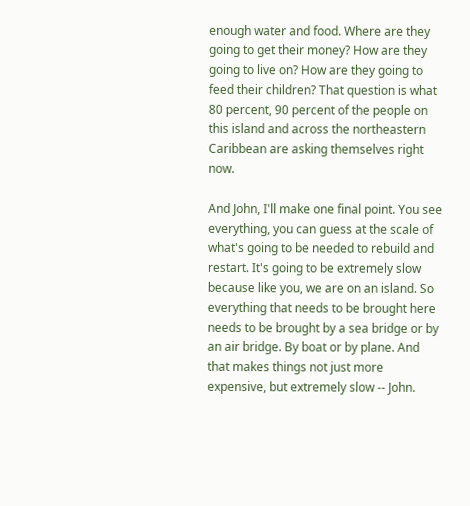enough water and food. Where are they going to get their money? How are they going to live on? How are they going to feed their children? That question is what 80 percent, 90 percent of the people on this island and across the northeastern Caribbean are asking themselves right now.

And John, I'll make one final point. You see everything, you can guess at the scale of what's going to be needed to rebuild and restart. It's going to be extremely slow because like you, we are on an island. So everything that needs to be brought here needs to be brought by a sea bridge or by an air bridge. By boat or by plane. And that makes things not just more expensive, but extremely slow -- John.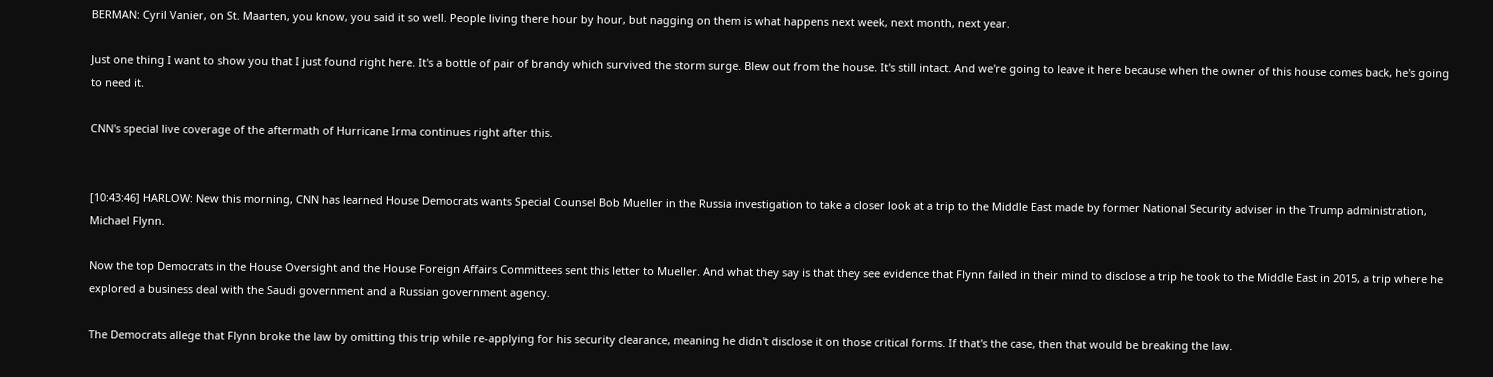BERMAN: Cyril Vanier, on St. Maarten, you know, you said it so well. People living there hour by hour, but nagging on them is what happens next week, next month, next year.

Just one thing I want to show you that I just found right here. It's a bottle of pair of brandy which survived the storm surge. Blew out from the house. It's still intact. And we're going to leave it here because when the owner of this house comes back, he's going to need it.

CNN's special live coverage of the aftermath of Hurricane Irma continues right after this.


[10:43:46] HARLOW: New this morning, CNN has learned House Democrats wants Special Counsel Bob Mueller in the Russia investigation to take a closer look at a trip to the Middle East made by former National Security adviser in the Trump administration, Michael Flynn.

Now the top Democrats in the House Oversight and the House Foreign Affairs Committees sent this letter to Mueller. And what they say is that they see evidence that Flynn failed in their mind to disclose a trip he took to the Middle East in 2015, a trip where he explored a business deal with the Saudi government and a Russian government agency.

The Democrats allege that Flynn broke the law by omitting this trip while re-applying for his security clearance, meaning he didn't disclose it on those critical forms. If that's the case, then that would be breaking the law.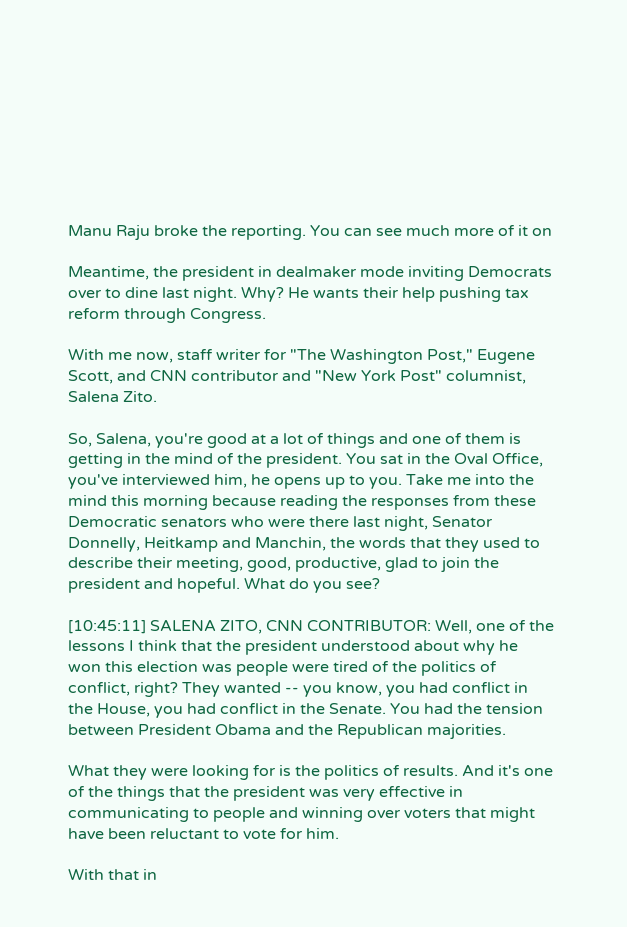Manu Raju broke the reporting. You can see much more of it on

Meantime, the president in dealmaker mode inviting Democrats over to dine last night. Why? He wants their help pushing tax reform through Congress.

With me now, staff writer for "The Washington Post," Eugene Scott, and CNN contributor and "New York Post" columnist, Salena Zito.

So, Salena, you're good at a lot of things and one of them is getting in the mind of the president. You sat in the Oval Office, you've interviewed him, he opens up to you. Take me into the mind this morning because reading the responses from these Democratic senators who were there last night, Senator Donnelly, Heitkamp and Manchin, the words that they used to describe their meeting, good, productive, glad to join the president and hopeful. What do you see?

[10:45:11] SALENA ZITO, CNN CONTRIBUTOR: Well, one of the lessons I think that the president understood about why he won this election was people were tired of the politics of conflict, right? They wanted -- you know, you had conflict in the House, you had conflict in the Senate. You had the tension between President Obama and the Republican majorities.

What they were looking for is the politics of results. And it's one of the things that the president was very effective in communicating to people and winning over voters that might have been reluctant to vote for him.

With that in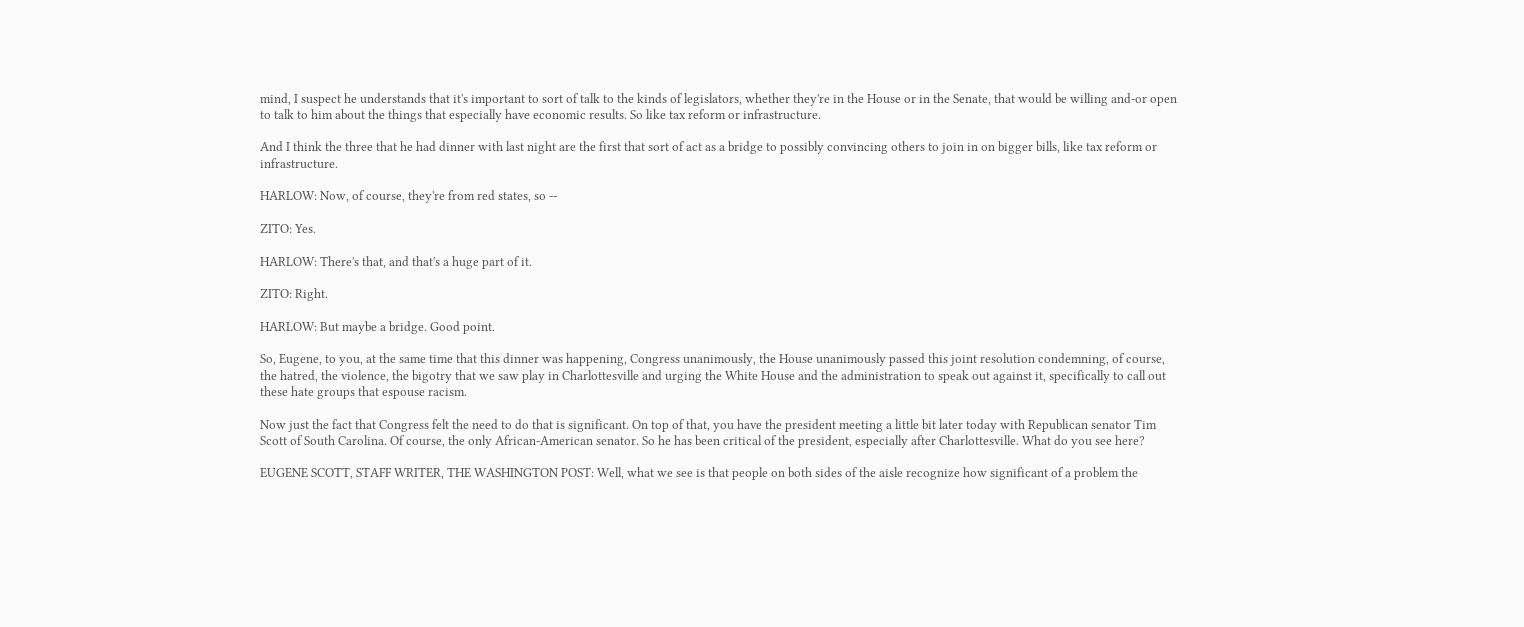mind, I suspect he understands that it's important to sort of talk to the kinds of legislators, whether they're in the House or in the Senate, that would be willing and-or open to talk to him about the things that especially have economic results. So like tax reform or infrastructure.

And I think the three that he had dinner with last night are the first that sort of act as a bridge to possibly convincing others to join in on bigger bills, like tax reform or infrastructure.

HARLOW: Now, of course, they're from red states, so --

ZITO: Yes.

HARLOW: There's that, and that's a huge part of it.

ZITO: Right.

HARLOW: But maybe a bridge. Good point.

So, Eugene, to you, at the same time that this dinner was happening, Congress unanimously, the House unanimously passed this joint resolution condemning, of course, the hatred, the violence, the bigotry that we saw play in Charlottesville and urging the White House and the administration to speak out against it, specifically to call out these hate groups that espouse racism.

Now just the fact that Congress felt the need to do that is significant. On top of that, you have the president meeting a little bit later today with Republican senator Tim Scott of South Carolina. Of course, the only African-American senator. So he has been critical of the president, especially after Charlottesville. What do you see here?

EUGENE SCOTT, STAFF WRITER, THE WASHINGTON POST: Well, what we see is that people on both sides of the aisle recognize how significant of a problem the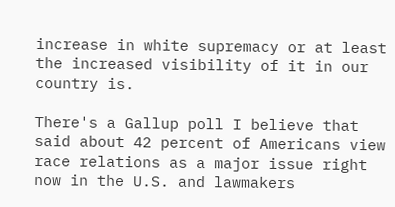increase in white supremacy or at least the increased visibility of it in our country is.

There's a Gallup poll I believe that said about 42 percent of Americans view race relations as a major issue right now in the U.S. and lawmakers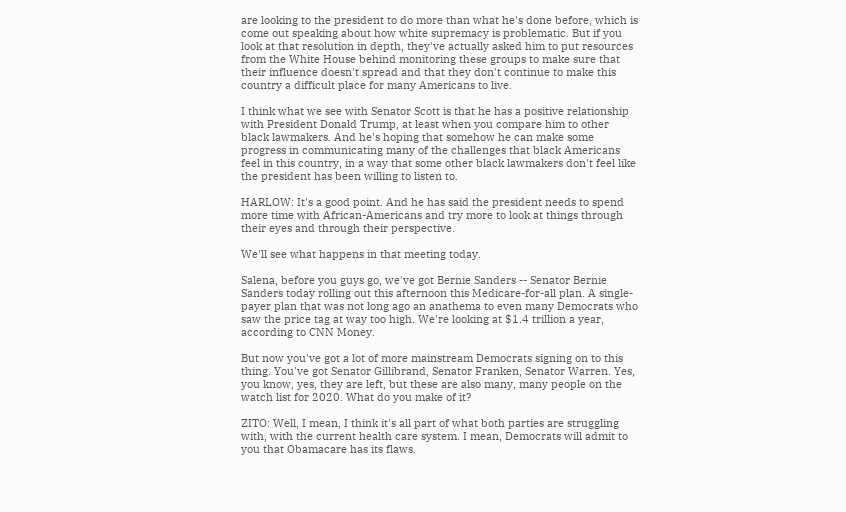are looking to the president to do more than what he's done before, which is come out speaking about how white supremacy is problematic. But if you look at that resolution in depth, they've actually asked him to put resources from the White House behind monitoring these groups to make sure that their influence doesn't spread and that they don't continue to make this country a difficult place for many Americans to live.

I think what we see with Senator Scott is that he has a positive relationship with President Donald Trump, at least when you compare him to other black lawmakers. And he's hoping that somehow he can make some progress in communicating many of the challenges that black Americans feel in this country, in a way that some other black lawmakers don't feel like the president has been willing to listen to.

HARLOW: It's a good point. And he has said the president needs to spend more time with African-Americans and try more to look at things through their eyes and through their perspective.

We'll see what happens in that meeting today.

Salena, before you guys go, we've got Bernie Sanders -- Senator Bernie Sanders today rolling out this afternoon this Medicare-for-all plan. A single-payer plan that was not long ago an anathema to even many Democrats who saw the price tag at way too high. We're looking at $1.4 trillion a year, according to CNN Money.

But now you've got a lot of more mainstream Democrats signing on to this thing. You've got Senator Gillibrand, Senator Franken, Senator Warren. Yes, you know, yes, they are left, but these are also many, many people on the watch list for 2020. What do you make of it?

ZITO: Well, I mean, I think it's all part of what both parties are struggling with, with the current health care system. I mean, Democrats will admit to you that Obamacare has its flaws.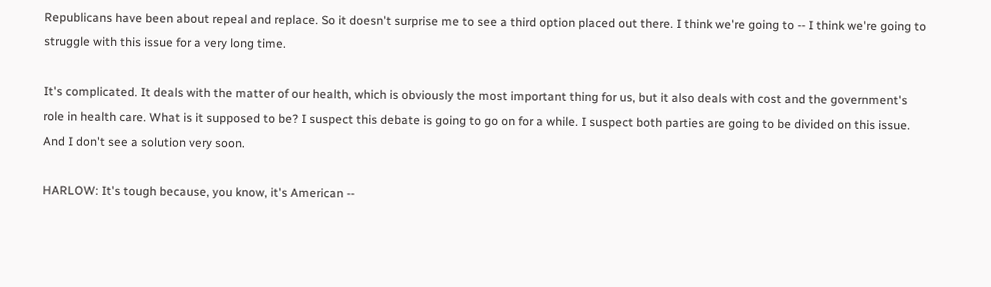Republicans have been about repeal and replace. So it doesn't surprise me to see a third option placed out there. I think we're going to -- I think we're going to struggle with this issue for a very long time.

It's complicated. It deals with the matter of our health, which is obviously the most important thing for us, but it also deals with cost and the government's role in health care. What is it supposed to be? I suspect this debate is going to go on for a while. I suspect both parties are going to be divided on this issue. And I don't see a solution very soon.

HARLOW: It's tough because, you know, it's American --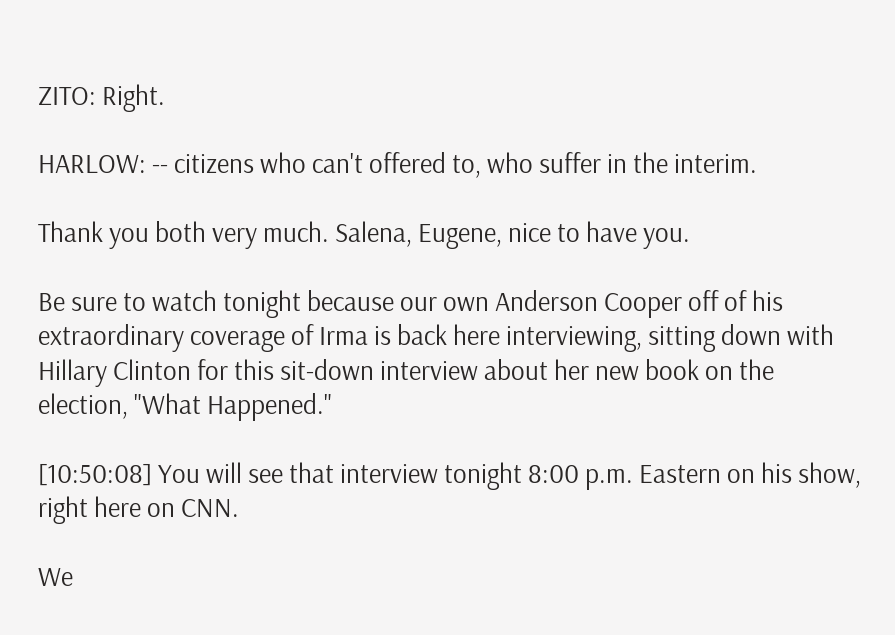ZITO: Right.

HARLOW: -- citizens who can't offered to, who suffer in the interim.

Thank you both very much. Salena, Eugene, nice to have you.

Be sure to watch tonight because our own Anderson Cooper off of his extraordinary coverage of Irma is back here interviewing, sitting down with Hillary Clinton for this sit-down interview about her new book on the election, "What Happened."

[10:50:08] You will see that interview tonight 8:00 p.m. Eastern on his show, right here on CNN.

We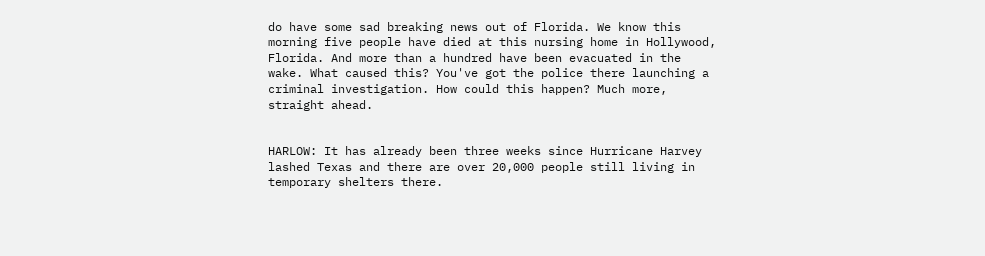do have some sad breaking news out of Florida. We know this morning five people have died at this nursing home in Hollywood, Florida. And more than a hundred have been evacuated in the wake. What caused this? You've got the police there launching a criminal investigation. How could this happen? Much more, straight ahead.


HARLOW: It has already been three weeks since Hurricane Harvey lashed Texas and there are over 20,000 people still living in temporary shelters there.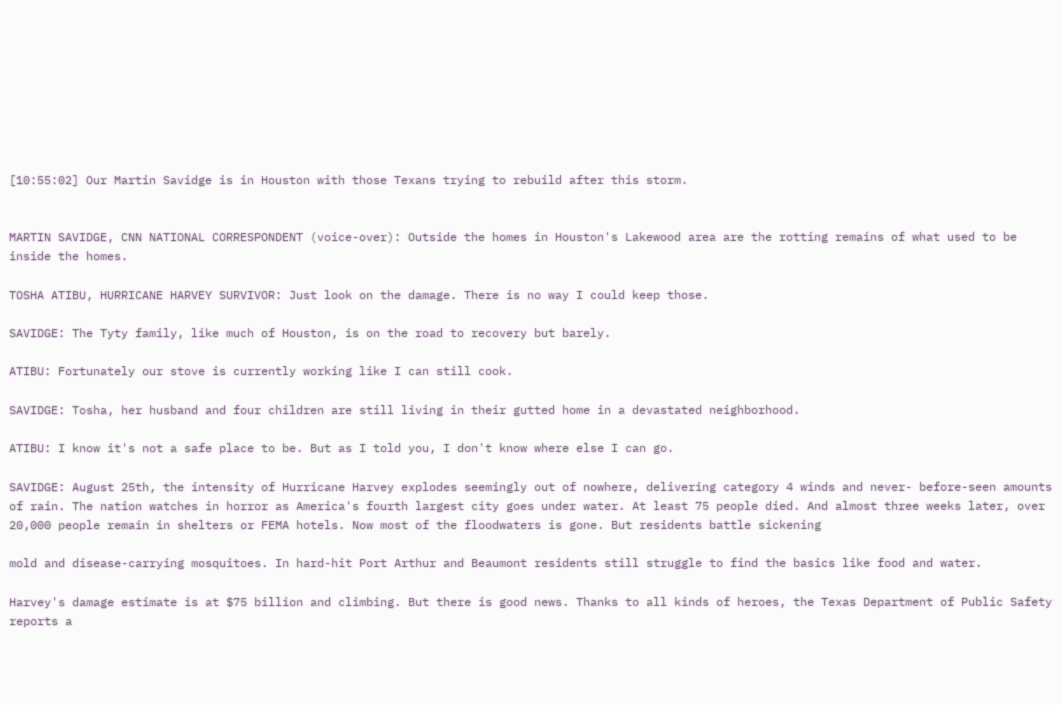[10:55:02] Our Martin Savidge is in Houston with those Texans trying to rebuild after this storm.


MARTIN SAVIDGE, CNN NATIONAL CORRESPONDENT (voice-over): Outside the homes in Houston's Lakewood area are the rotting remains of what used to be inside the homes.

TOSHA ATIBU, HURRICANE HARVEY SURVIVOR: Just look on the damage. There is no way I could keep those.

SAVIDGE: The Tyty family, like much of Houston, is on the road to recovery but barely.

ATIBU: Fortunately our stove is currently working like I can still cook.

SAVIDGE: Tosha, her husband and four children are still living in their gutted home in a devastated neighborhood.

ATIBU: I know it's not a safe place to be. But as I told you, I don't know where else I can go.

SAVIDGE: August 25th, the intensity of Hurricane Harvey explodes seemingly out of nowhere, delivering category 4 winds and never- before-seen amounts of rain. The nation watches in horror as America's fourth largest city goes under water. At least 75 people died. And almost three weeks later, over 20,000 people remain in shelters or FEMA hotels. Now most of the floodwaters is gone. But residents battle sickening

mold and disease-carrying mosquitoes. In hard-hit Port Arthur and Beaumont residents still struggle to find the basics like food and water.

Harvey's damage estimate is at $75 billion and climbing. But there is good news. Thanks to all kinds of heroes, the Texas Department of Public Safety reports a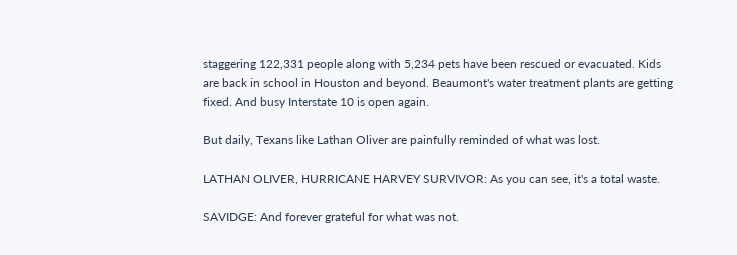staggering 122,331 people along with 5,234 pets have been rescued or evacuated. Kids are back in school in Houston and beyond. Beaumont's water treatment plants are getting fixed. And busy Interstate 10 is open again.

But daily, Texans like Lathan Oliver are painfully reminded of what was lost.

LATHAN OLIVER, HURRICANE HARVEY SURVIVOR: As you can see, it's a total waste.

SAVIDGE: And forever grateful for what was not.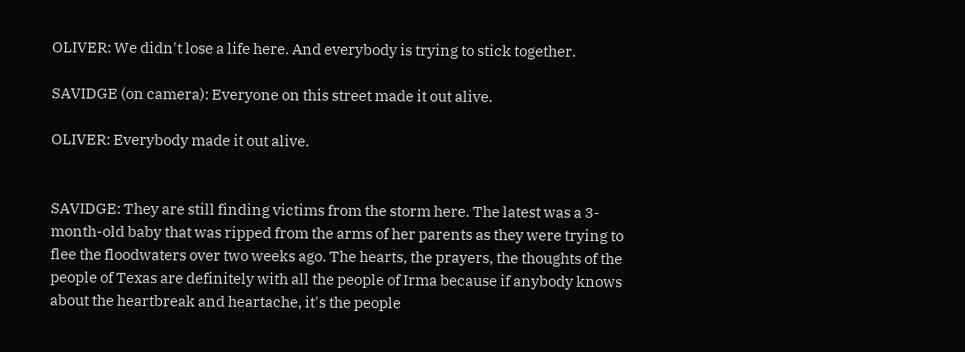OLIVER: We didn't lose a life here. And everybody is trying to stick together.

SAVIDGE (on camera): Everyone on this street made it out alive.

OLIVER: Everybody made it out alive.


SAVIDGE: They are still finding victims from the storm here. The latest was a 3-month-old baby that was ripped from the arms of her parents as they were trying to flee the floodwaters over two weeks ago. The hearts, the prayers, the thoughts of the people of Texas are definitely with all the people of Irma because if anybody knows about the heartbreak and heartache, it's the people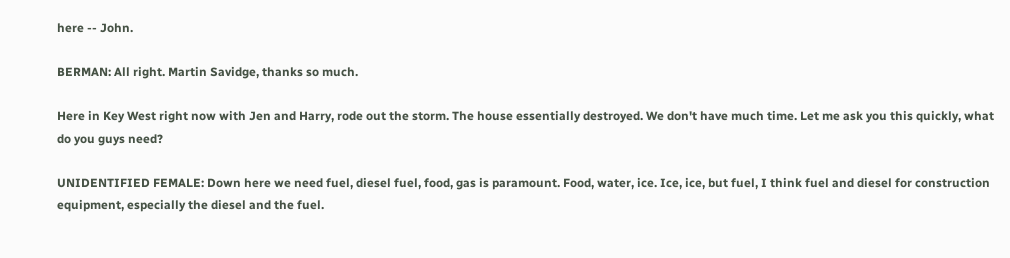here -- John.

BERMAN: All right. Martin Savidge, thanks so much.

Here in Key West right now with Jen and Harry, rode out the storm. The house essentially destroyed. We don't have much time. Let me ask you this quickly, what do you guys need?

UNIDENTIFIED FEMALE: Down here we need fuel, diesel fuel, food, gas is paramount. Food, water, ice. Ice, ice, but fuel, I think fuel and diesel for construction equipment, especially the diesel and the fuel.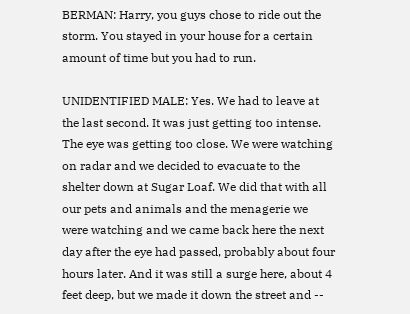BERMAN: Harry, you guys chose to ride out the storm. You stayed in your house for a certain amount of time but you had to run.

UNIDENTIFIED MALE: Yes. We had to leave at the last second. It was just getting too intense. The eye was getting too close. We were watching on radar and we decided to evacuate to the shelter down at Sugar Loaf. We did that with all our pets and animals and the menagerie we were watching and we came back here the next day after the eye had passed, probably about four hours later. And it was still a surge here, about 4 feet deep, but we made it down the street and --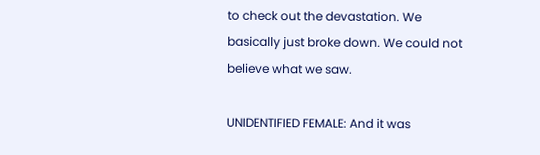to check out the devastation. We basically just broke down. We could not believe what we saw.

UNIDENTIFIED FEMALE: And it was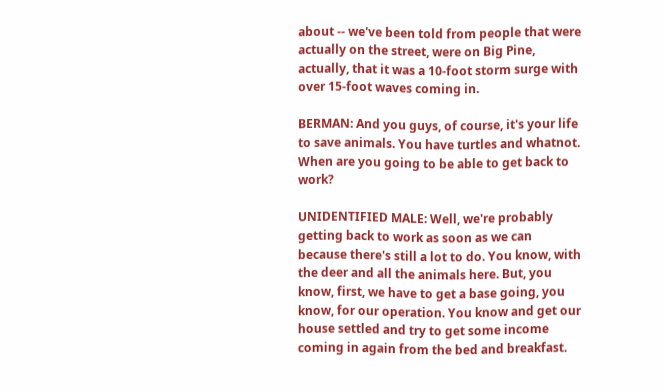about -- we've been told from people that were actually on the street, were on Big Pine, actually, that it was a 10-foot storm surge with over 15-foot waves coming in.

BERMAN: And you guys, of course, it's your life to save animals. You have turtles and whatnot. When are you going to be able to get back to work?

UNIDENTIFIED MALE: Well, we're probably getting back to work as soon as we can because there's still a lot to do. You know, with the deer and all the animals here. But, you know, first, we have to get a base going, you know, for our operation. You know and get our house settled and try to get some income coming in again from the bed and breakfast.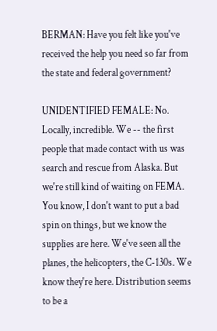BERMAN: Have you felt like you've received the help you need so far from the state and federal government?

UNIDENTIFIED FEMALE: No. Locally, incredible. We -- the first people that made contact with us was search and rescue from Alaska. But we're still kind of waiting on FEMA. You know, I don't want to put a bad spin on things, but we know the supplies are here. We've seen all the planes, the helicopters, the C-130s. We know they're here. Distribution seems to be a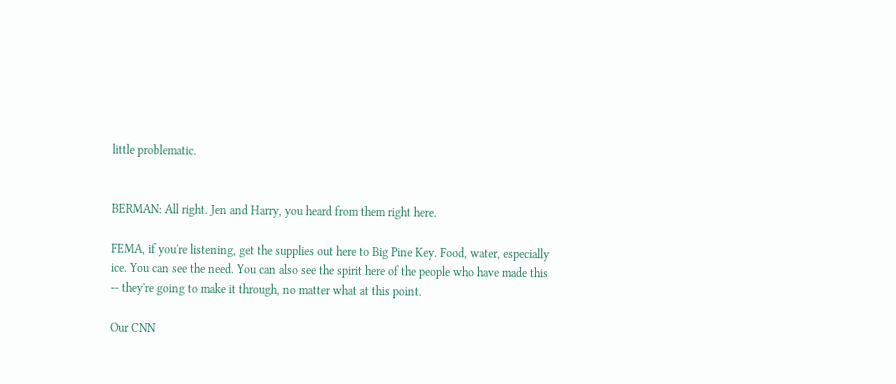little problematic.


BERMAN: All right. Jen and Harry, you heard from them right here.

FEMA, if you're listening, get the supplies out here to Big Pine Key. Food, water, especially ice. You can see the need. You can also see the spirit here of the people who have made this -- they're going to make it through, no matter what at this point.

Our CNN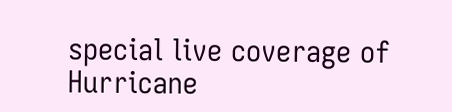special live coverage of Hurricane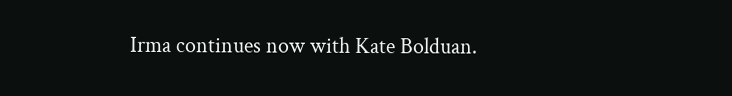Irma continues now with Kate Bolduan.